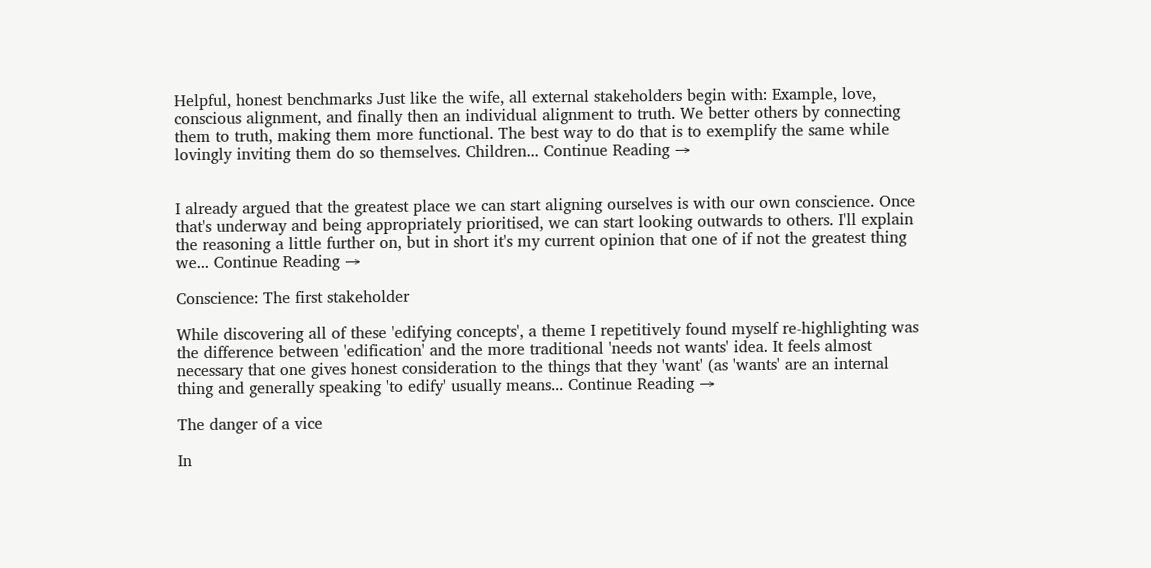Helpful, honest benchmarks Just like the wife, all external stakeholders begin with: Example, love, conscious alignment, and finally then an individual alignment to truth. We better others by connecting them to truth, making them more functional. The best way to do that is to exemplify the same while lovingly inviting them do so themselves. Children... Continue Reading →


I already argued that the greatest place we can start aligning ourselves is with our own conscience. Once that's underway and being appropriately prioritised, we can start looking outwards to others. I'll explain the reasoning a little further on, but in short it's my current opinion that one of if not the greatest thing we... Continue Reading →

Conscience: The first stakeholder

While discovering all of these 'edifying concepts', a theme I repetitively found myself re-highlighting was the difference between 'edification' and the more traditional 'needs not wants' idea. It feels almost necessary that one gives honest consideration to the things that they 'want' (as 'wants' are an internal thing and generally speaking 'to edify' usually means... Continue Reading →

The danger of a vice

In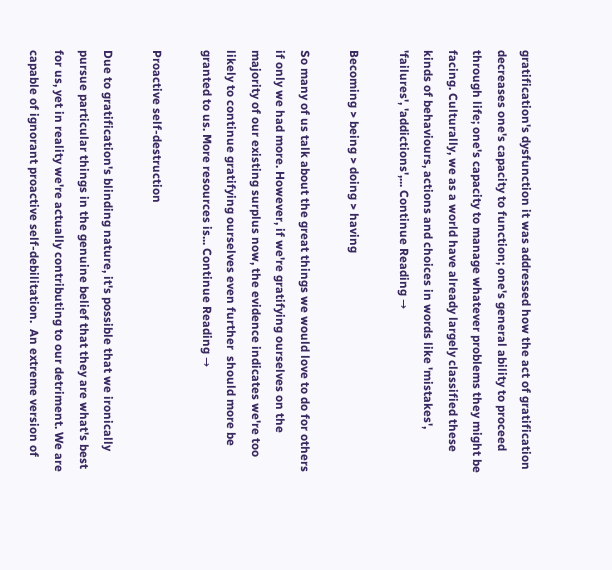gratification's dysfunction it was addressed how the act of gratification decreases one's capacity to function; one's general ability to proceed through life; one's capacity to manage whatever problems they might be facing. Culturally, we as a world have already largely classified these kinds of behaviours, actions and choices in words like 'mistakes', 'failures', 'addictions',... Continue Reading →

Becoming > being > doing > having

So many of us talk about the great things we would love to do for others if only we had more. However, if we're gratifying ourselves on the majority of our existing surplus now, the evidence indicates we're too likely to continue gratifying ourselves even further  should more be granted to us. More resources is... Continue Reading →

Proactive self-destruction

Due to gratification's blinding nature, it's possible that we ironically pursue particular things in the genuine belief that they are what's best for us, yet in reality we're actually contributing to our detriment. We are capable of ignorant proactive self-debilitation.  An extreme version of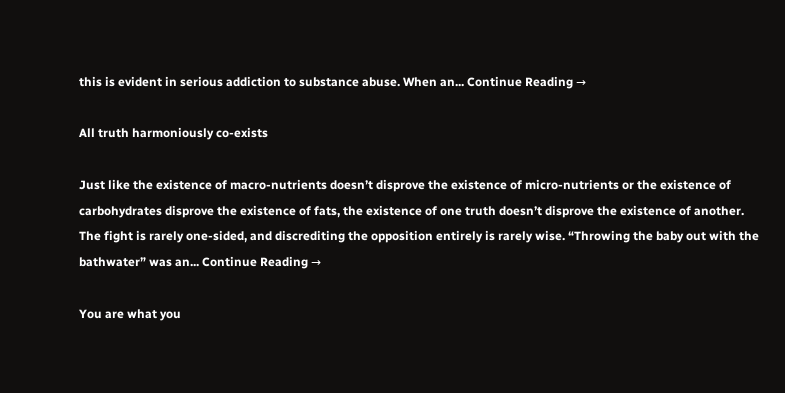this is evident in serious addiction to substance abuse. When an... Continue Reading →

All truth harmoniously co-exists

Just like the existence of macro-nutrients doesn’t disprove the existence of micro-nutrients or the existence of carbohydrates disprove the existence of fats, the existence of one truth doesn’t disprove the existence of another. The fight is rarely one-sided, and discrediting the opposition entirely is rarely wise. “Throwing the baby out with the bathwater” was an... Continue Reading →

You are what you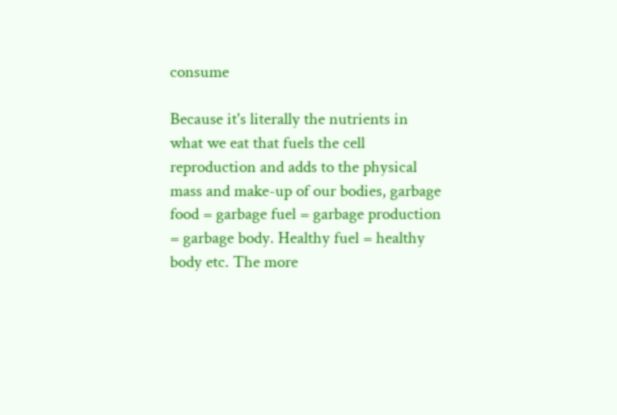consume

Because it's literally the nutrients in what we eat that fuels the cell reproduction and adds to the physical mass and make-up of our bodies, garbage food = garbage fuel = garbage production = garbage body. Healthy fuel = healthy body etc. The more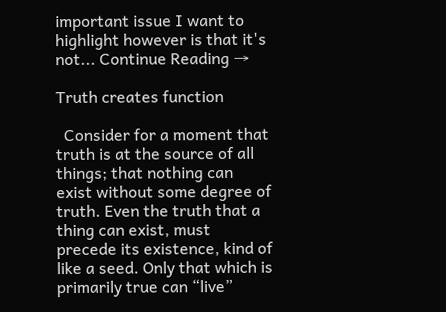important issue I want to highlight however is that it's not... Continue Reading →

Truth creates function

  Consider for a moment that truth is at the source of all things; that nothing can exist without some degree of truth. Even the truth that a thing can exist, must precede its existence, kind of like a seed. Only that which is primarily true can “live”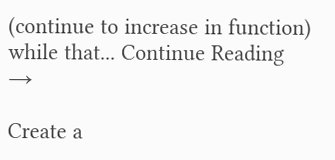(continue to increase in function) while that... Continue Reading →

Create a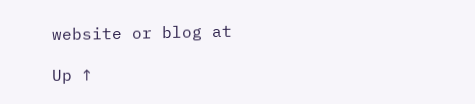website or blog at

Up ↑